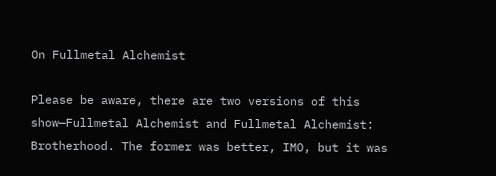On Fullmetal Alchemist

Please be aware, there are two versions of this show—Fullmetal Alchemist and Fullmetal Alchemist: Brotherhood. The former was better, IMO, but it was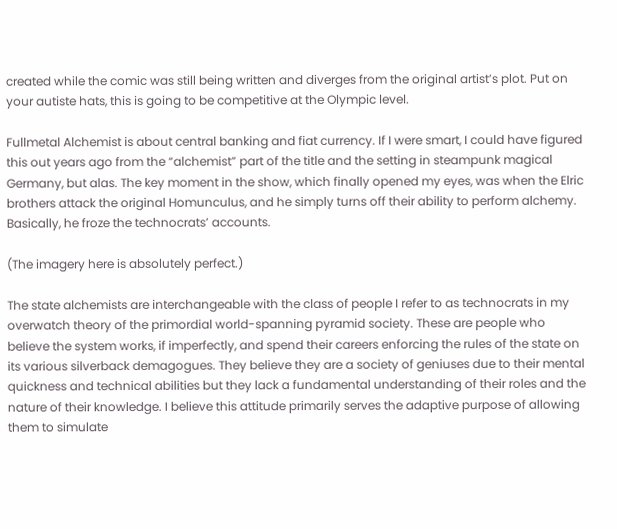created while the comic was still being written and diverges from the original artist’s plot. Put on your autiste hats, this is going to be competitive at the Olympic level.

Fullmetal Alchemist is about central banking and fiat currency. If I were smart, I could have figured this out years ago from the “alchemist” part of the title and the setting in steampunk magical Germany, but alas. The key moment in the show, which finally opened my eyes, was when the Elric brothers attack the original Homunculus, and he simply turns off their ability to perform alchemy. Basically, he froze the technocrats’ accounts.

(The imagery here is absolutely perfect.)

The state alchemists are interchangeable with the class of people I refer to as technocrats in my overwatch theory of the primordial world-spanning pyramid society. These are people who believe the system works, if imperfectly, and spend their careers enforcing the rules of the state on its various silverback demagogues. They believe they are a society of geniuses due to their mental quickness and technical abilities but they lack a fundamental understanding of their roles and the nature of their knowledge. I believe this attitude primarily serves the adaptive purpose of allowing them to simulate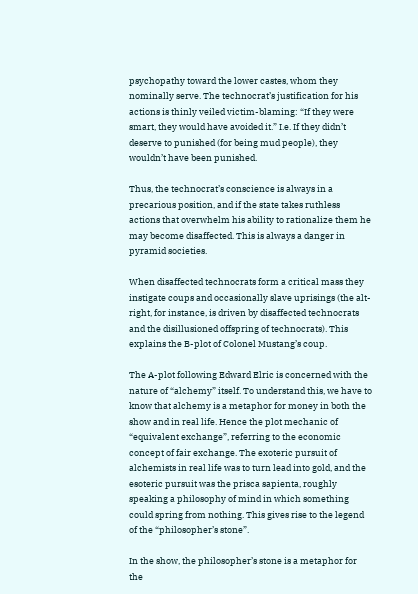psychopathy toward the lower castes, whom they nominally serve. The technocrat’s justification for his actions is thinly veiled victim-blaming: “If they were smart, they would have avoided it.” I.e. If they didn’t deserve to punished (for being mud people), they wouldn’t have been punished.

Thus, the technocrat’s conscience is always in a precarious position, and if the state takes ruthless actions that overwhelm his ability to rationalize them he may become disaffected. This is always a danger in pyramid societies.

When disaffected technocrats form a critical mass they instigate coups and occasionally slave uprisings (the alt-right, for instance, is driven by disaffected technocrats and the disillusioned offspring of technocrats). This explains the B-plot of Colonel Mustang’s coup.

The A-plot following Edward Elric is concerned with the nature of “alchemy” itself. To understand this, we have to know that alchemy is a metaphor for money in both the show and in real life. Hence the plot mechanic of “equivalent exchange”, referring to the economic concept of fair exchange. The exoteric pursuit of alchemists in real life was to turn lead into gold, and the esoteric pursuit was the prisca sapienta, roughly speaking a philosophy of mind in which something could spring from nothing. This gives rise to the legend of the “philosopher’s stone”.

In the show, the philosopher’s stone is a metaphor for the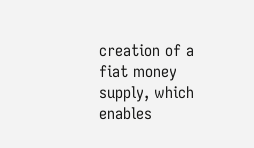creation of a fiat money supply, which enables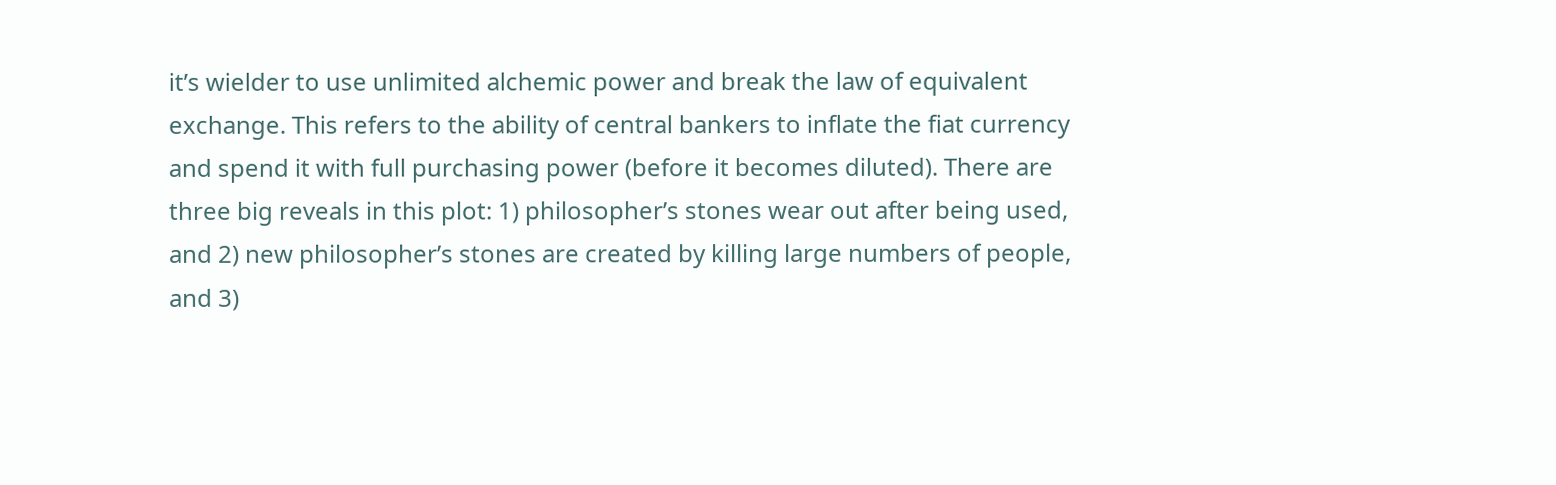it’s wielder to use unlimited alchemic power and break the law of equivalent exchange. This refers to the ability of central bankers to inflate the fiat currency and spend it with full purchasing power (before it becomes diluted). There are three big reveals in this plot: 1) philosopher’s stones wear out after being used, and 2) new philosopher’s stones are created by killing large numbers of people, and 3)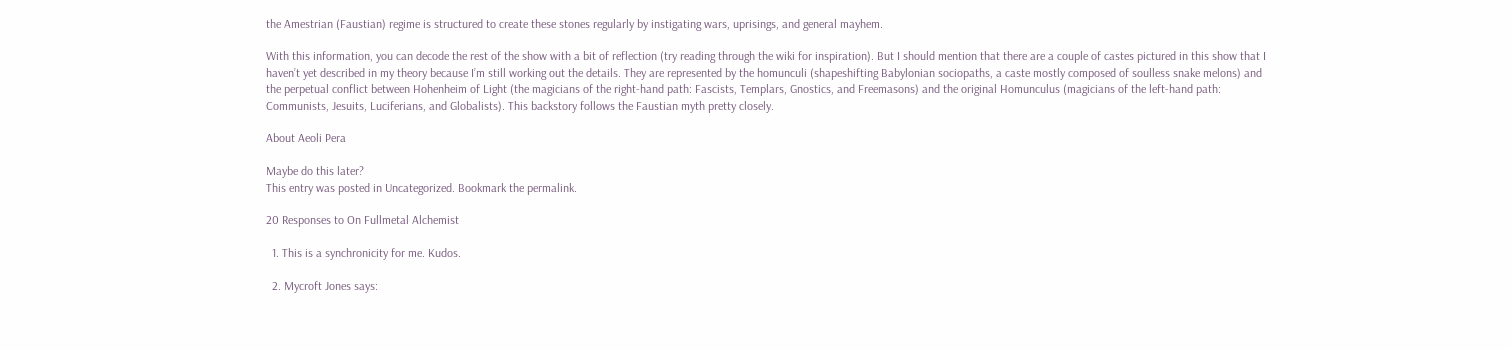the Amestrian (Faustian) regime is structured to create these stones regularly by instigating wars, uprisings, and general mayhem.

With this information, you can decode the rest of the show with a bit of reflection (try reading through the wiki for inspiration). But I should mention that there are a couple of castes pictured in this show that I haven’t yet described in my theory because I’m still working out the details. They are represented by the homunculi (shapeshifting Babylonian sociopaths, a caste mostly composed of soulless snake melons) and the perpetual conflict between Hohenheim of Light (the magicians of the right-hand path: Fascists, Templars, Gnostics, and Freemasons) and the original Homunculus (magicians of the left-hand path: Communists, Jesuits, Luciferians, and Globalists). This backstory follows the Faustian myth pretty closely.

About Aeoli Pera

Maybe do this later?
This entry was posted in Uncategorized. Bookmark the permalink.

20 Responses to On Fullmetal Alchemist

  1. This is a synchronicity for me. Kudos.

  2. Mycroft Jones says: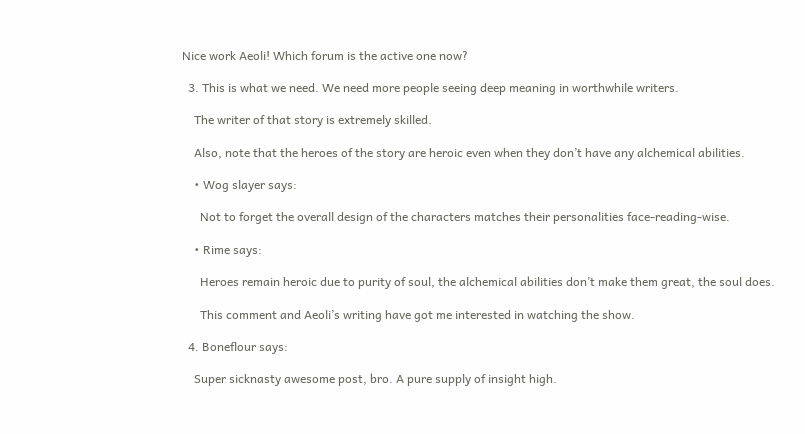Nice work Aeoli! Which forum is the active one now?

  3. This is what we need. We need more people seeing deep meaning in worthwhile writers.

    The writer of that story is extremely skilled.

    Also, note that the heroes of the story are heroic even when they don’t have any alchemical abilities.

    • Wog slayer says:

      Not to forget the overall design of the characters matches their personalities face-reading-wise.

    • Rime says:

      Heroes remain heroic due to purity of soul, the alchemical abilities don’t make them great, the soul does.

      This comment and Aeoli’s writing have got me interested in watching the show.

  4. Boneflour says:

    Super sicknasty awesome post, bro. A pure supply of insight high.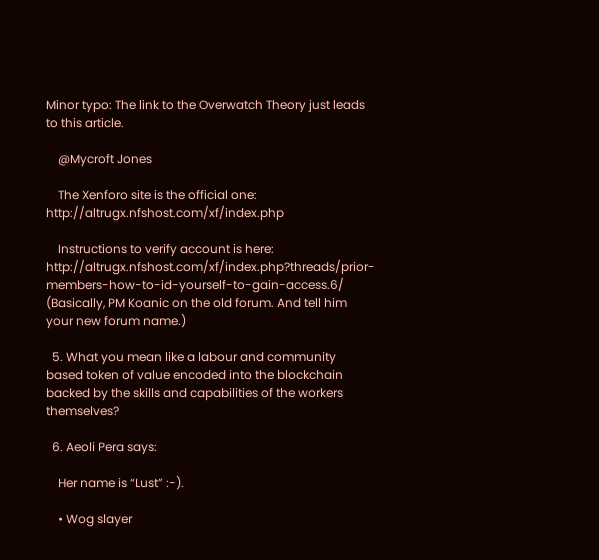Minor typo: The link to the Overwatch Theory just leads to this article.

    @Mycroft Jones

    The Xenforo site is the official one: http://altrugx.nfshost.com/xf/index.php

    Instructions to verify account is here: http://altrugx.nfshost.com/xf/index.php?threads/prior-members-how-to-id-yourself-to-gain-access.6/ (Basically, PM Koanic on the old forum. And tell him your new forum name.)

  5. What you mean like a labour and community based token of value encoded into the blockchain backed by the skills and capabilities of the workers themselves?

  6. Aeoli Pera says:

    Her name is “Lust” :-).

    • Wog slayer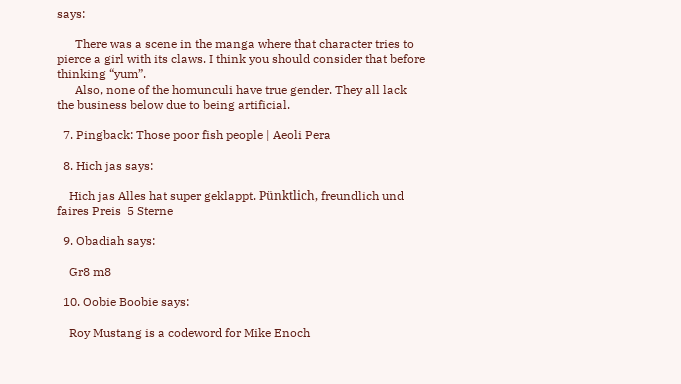says:

      There was a scene in the manga where that character tries to pierce a girl with its claws. I think you should consider that before thinking “yum”.
      Also, none of the homunculi have true gender. They all lack the business below due to being artificial.

  7. Pingback: Those poor fish people | Aeoli Pera

  8. Hich jas says:

    Hich jas Alles hat super geklappt. Pünktlich, freundlich und faires Preis  5 Sterne

  9. Obadiah says:

    Gr8 m8

  10. Oobie Boobie says:

    Roy Mustang is a codeword for Mike Enoch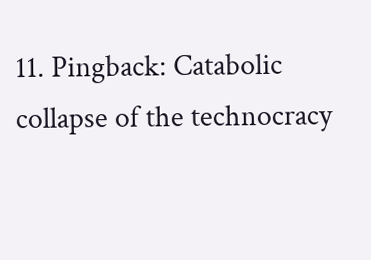11. Pingback: Catabolic collapse of the technocracy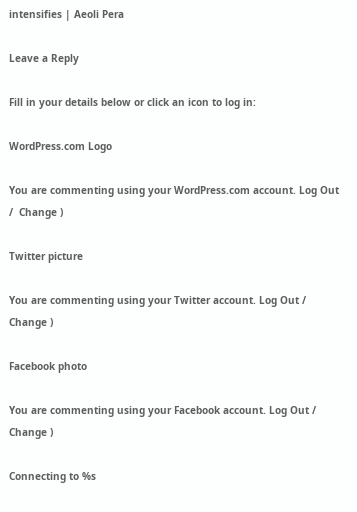intensifies | Aeoli Pera

Leave a Reply

Fill in your details below or click an icon to log in:

WordPress.com Logo

You are commenting using your WordPress.com account. Log Out /  Change )

Twitter picture

You are commenting using your Twitter account. Log Out /  Change )

Facebook photo

You are commenting using your Facebook account. Log Out /  Change )

Connecting to %s